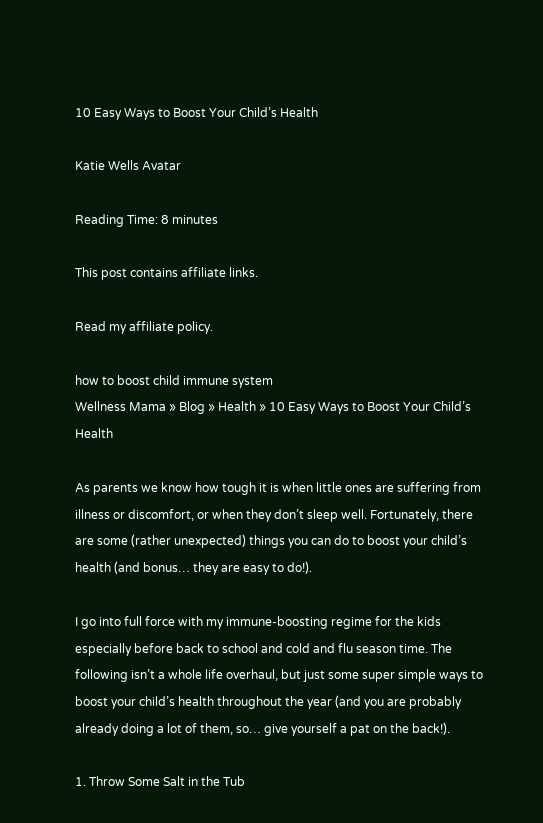10 Easy Ways to Boost Your Child’s Health

Katie Wells Avatar

Reading Time: 8 minutes

This post contains affiliate links.

Read my affiliate policy.

how to boost child immune system
Wellness Mama » Blog » Health » 10 Easy Ways to Boost Your Child’s Health

As parents we know how tough it is when little ones are suffering from illness or discomfort, or when they don’t sleep well. Fortunately, there are some (rather unexpected) things you can do to boost your child’s health (and bonus… they are easy to do!).

I go into full force with my immune-boosting regime for the kids especially before back to school and cold and flu season time. The following isn’t a whole life overhaul, but just some super simple ways to boost your child’s health throughout the year (and you are probably already doing a lot of them, so… give yourself a pat on the back!).

1. Throw Some Salt in the Tub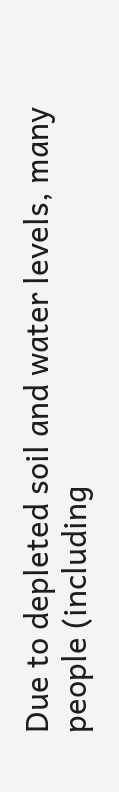Due to depleted soil and water levels, many people (including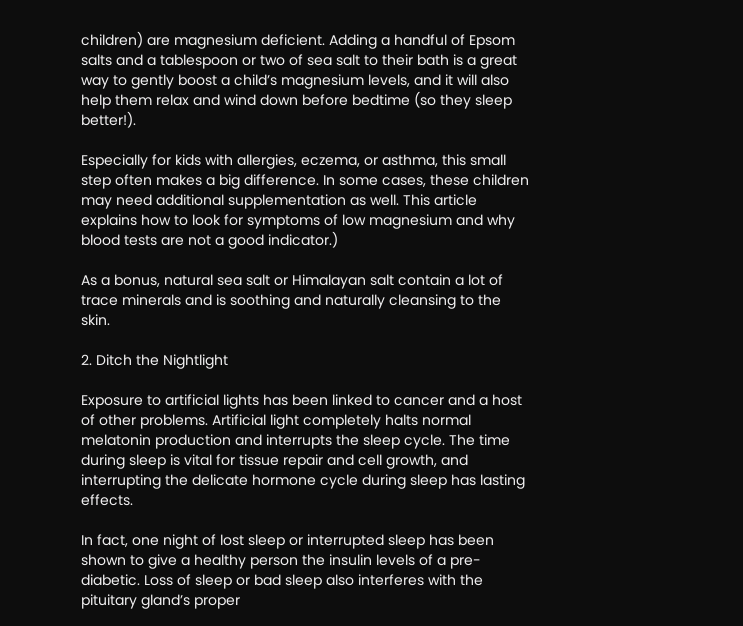children) are magnesium deficient. Adding a handful of Epsom salts and a tablespoon or two of sea salt to their bath is a great way to gently boost a child’s magnesium levels, and it will also help them relax and wind down before bedtime (so they sleep better!).

Especially for kids with allergies, eczema, or asthma, this small step often makes a big difference. In some cases, these children may need additional supplementation as well. This article explains how to look for symptoms of low magnesium and why blood tests are not a good indicator.)

As a bonus, natural sea salt or Himalayan salt contain a lot of trace minerals and is soothing and naturally cleansing to the skin.

2. Ditch the Nightlight

Exposure to artificial lights has been linked to cancer and a host of other problems. Artificial light completely halts normal melatonin production and interrupts the sleep cycle. The time during sleep is vital for tissue repair and cell growth, and interrupting the delicate hormone cycle during sleep has lasting effects.

In fact, one night of lost sleep or interrupted sleep has been shown to give a healthy person the insulin levels of a pre-diabetic. Loss of sleep or bad sleep also interferes with the pituitary gland’s proper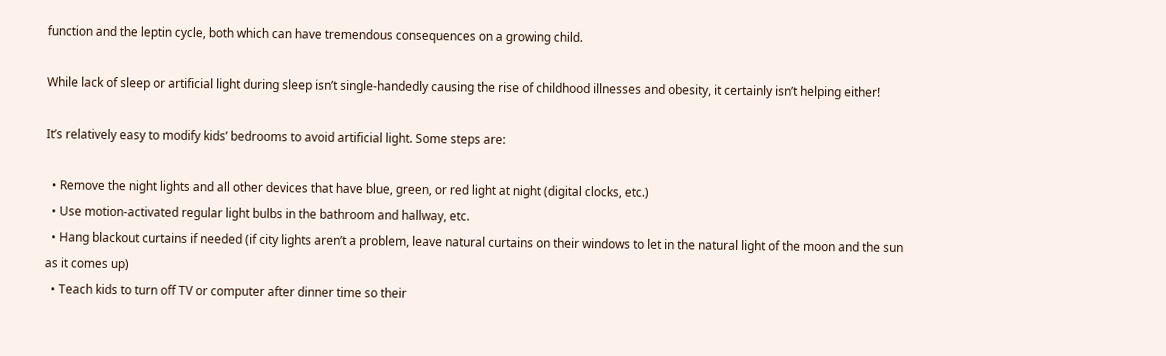function and the leptin cycle, both which can have tremendous consequences on a growing child.

While lack of sleep or artificial light during sleep isn’t single-handedly causing the rise of childhood illnesses and obesity, it certainly isn’t helping either!

It’s relatively easy to modify kids’ bedrooms to avoid artificial light. Some steps are:

  • Remove the night lights and all other devices that have blue, green, or red light at night (digital clocks, etc.)
  • Use motion-activated regular light bulbs in the bathroom and hallway, etc.
  • Hang blackout curtains if needed (if city lights aren’t a problem, leave natural curtains on their windows to let in the natural light of the moon and the sun as it comes up)
  • Teach kids to turn off TV or computer after dinner time so their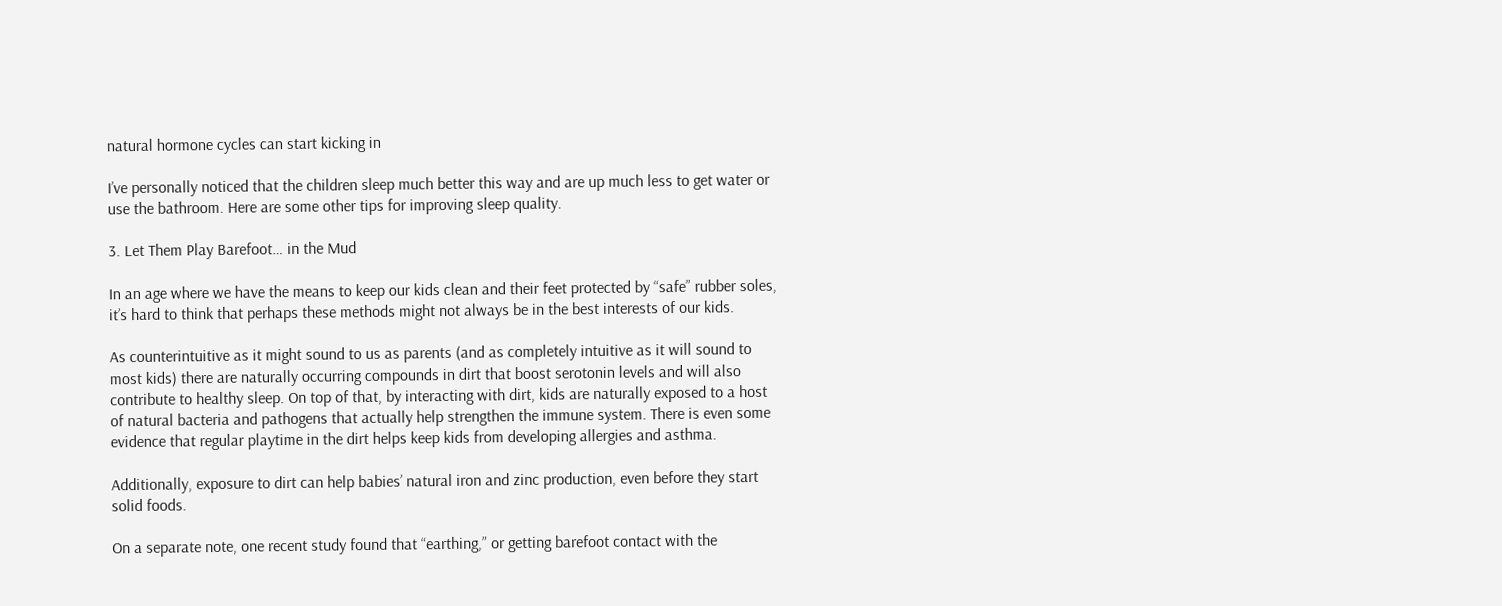natural hormone cycles can start kicking in

I’ve personally noticed that the children sleep much better this way and are up much less to get water or use the bathroom. Here are some other tips for improving sleep quality.

3. Let Them Play Barefoot… in the Mud

In an age where we have the means to keep our kids clean and their feet protected by “safe” rubber soles, it’s hard to think that perhaps these methods might not always be in the best interests of our kids.

As counterintuitive as it might sound to us as parents (and as completely intuitive as it will sound to most kids) there are naturally occurring compounds in dirt that boost serotonin levels and will also contribute to healthy sleep. On top of that, by interacting with dirt, kids are naturally exposed to a host of natural bacteria and pathogens that actually help strengthen the immune system. There is even some evidence that regular playtime in the dirt helps keep kids from developing allergies and asthma.

Additionally, exposure to dirt can help babies’ natural iron and zinc production, even before they start solid foods.

On a separate note, one recent study found that “earthing,” or getting barefoot contact with the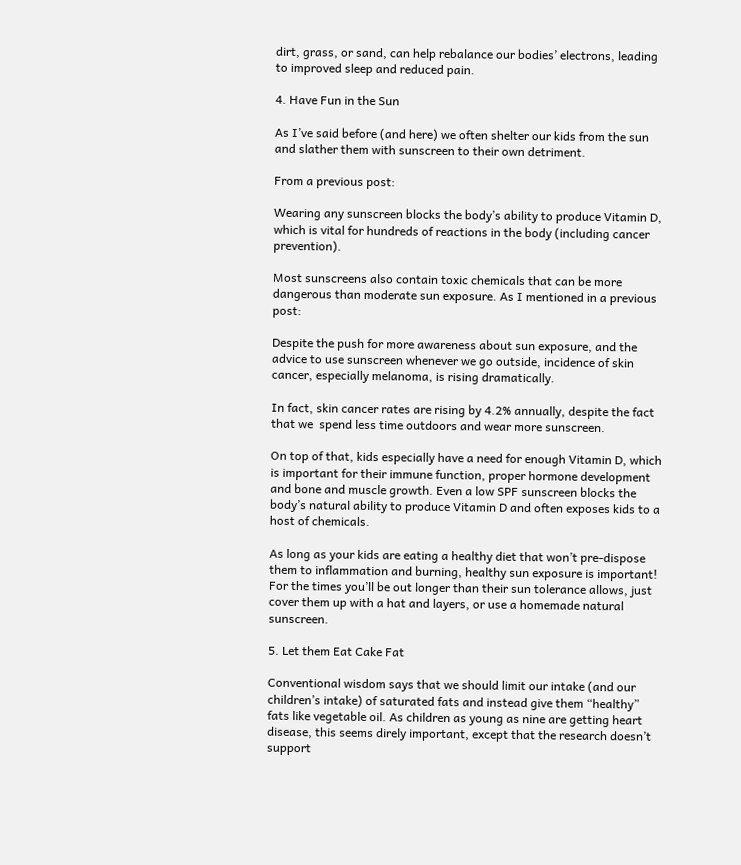dirt, grass, or sand, can help rebalance our bodies’ electrons, leading to improved sleep and reduced pain.

4. Have Fun in the Sun

As I’ve said before (and here) we often shelter our kids from the sun and slather them with sunscreen to their own detriment.

From a previous post:

Wearing any sunscreen blocks the body’s ability to produce Vitamin D, which is vital for hundreds of reactions in the body (including cancer prevention).

Most sunscreens also contain toxic chemicals that can be more dangerous than moderate sun exposure. As I mentioned in a previous post:

Despite the push for more awareness about sun exposure, and the advice to use sunscreen whenever we go outside, incidence of skin cancer, especially melanoma, is rising dramatically.

In fact, skin cancer rates are rising by 4.2% annually, despite the fact that we  spend less time outdoors and wear more sunscreen.

On top of that, kids especially have a need for enough Vitamin D, which is important for their immune function, proper hormone development and bone and muscle growth. Even a low SPF sunscreen blocks the body’s natural ability to produce Vitamin D and often exposes kids to a host of chemicals.

As long as your kids are eating a healthy diet that won’t pre-dispose them to inflammation and burning, healthy sun exposure is important! For the times you’ll be out longer than their sun tolerance allows, just cover them up with a hat and layers, or use a homemade natural sunscreen.

5. Let them Eat Cake Fat

Conventional wisdom says that we should limit our intake (and our children’s intake) of saturated fats and instead give them “healthy” fats like vegetable oil. As children as young as nine are getting heart disease, this seems direly important, except that the research doesn’t support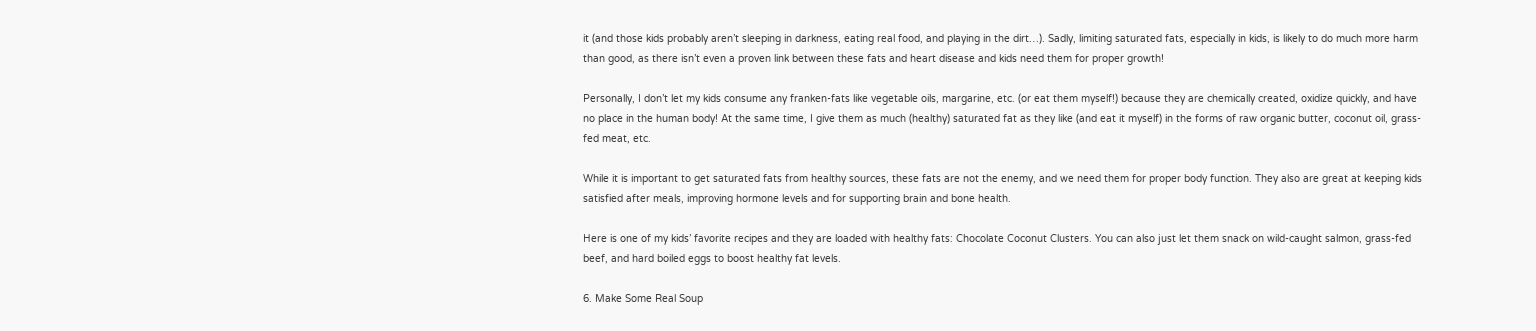it (and those kids probably aren’t sleeping in darkness, eating real food, and playing in the dirt…). Sadly, limiting saturated fats, especially in kids, is likely to do much more harm than good, as there isn’t even a proven link between these fats and heart disease and kids need them for proper growth!

Personally, I don’t let my kids consume any franken-fats like vegetable oils, margarine, etc. (or eat them myself!) because they are chemically created, oxidize quickly, and have no place in the human body! At the same time, I give them as much (healthy) saturated fat as they like (and eat it myself) in the forms of raw organic butter, coconut oil, grass-fed meat, etc.

While it is important to get saturated fats from healthy sources, these fats are not the enemy, and we need them for proper body function. They also are great at keeping kids satisfied after meals, improving hormone levels and for supporting brain and bone health.

Here is one of my kids’ favorite recipes and they are loaded with healthy fats: Chocolate Coconut Clusters. You can also just let them snack on wild-caught salmon, grass-fed beef, and hard boiled eggs to boost healthy fat levels.

6. Make Some Real Soup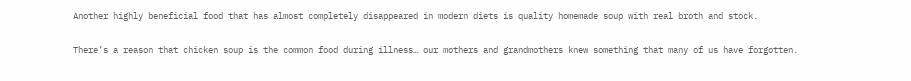Another highly beneficial food that has almost completely disappeared in modern diets is quality homemade soup with real broth and stock.

There’s a reason that chicken soup is the common food during illness… our mothers and grandmothers knew something that many of us have forgotten.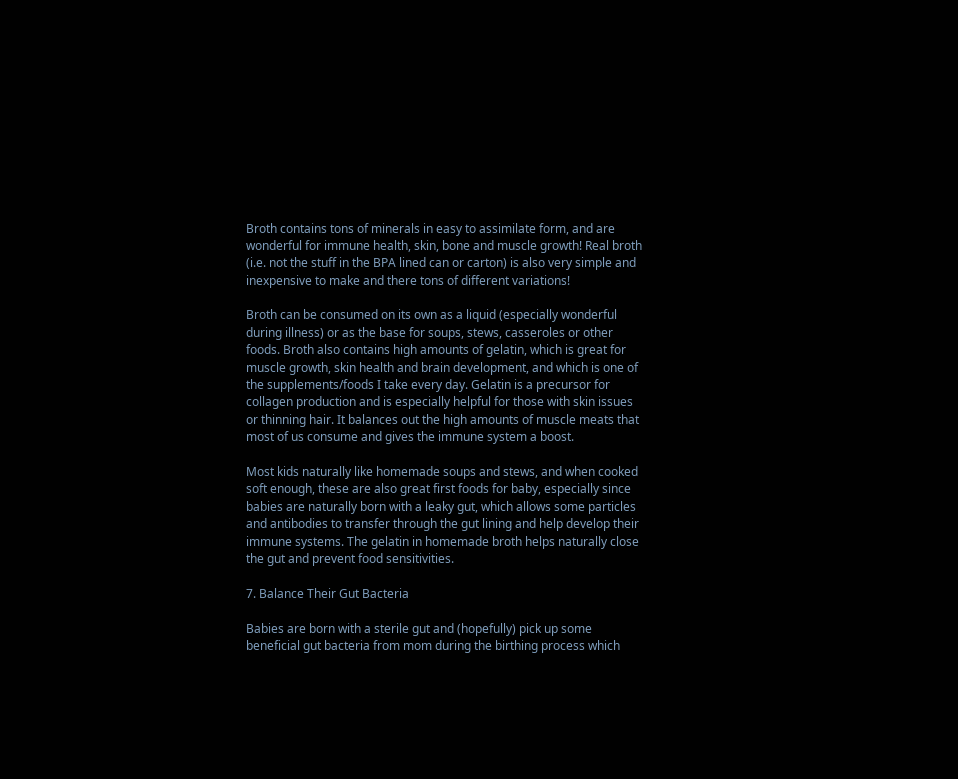Broth contains tons of minerals in easy to assimilate form, and are wonderful for immune health, skin, bone and muscle growth! Real broth (i.e. not the stuff in the BPA lined can or carton) is also very simple and inexpensive to make and there tons of different variations!

Broth can be consumed on its own as a liquid (especially wonderful during illness) or as the base for soups, stews, casseroles or other foods. Broth also contains high amounts of gelatin, which is great for muscle growth, skin health and brain development, and which is one of the supplements/foods I take every day. Gelatin is a precursor for collagen production and is especially helpful for those with skin issues or thinning hair. It balances out the high amounts of muscle meats that most of us consume and gives the immune system a boost.

Most kids naturally like homemade soups and stews, and when cooked soft enough, these are also great first foods for baby, especially since babies are naturally born with a leaky gut, which allows some particles and antibodies to transfer through the gut lining and help develop their immune systems. The gelatin in homemade broth helps naturally close the gut and prevent food sensitivities.

7. Balance Their Gut Bacteria

Babies are born with a sterile gut and (hopefully) pick up some beneficial gut bacteria from mom during the birthing process which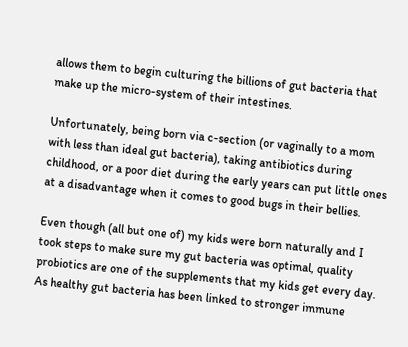allows them to begin culturing the billions of gut bacteria that make up the micro-system of their intestines.

Unfortunately, being born via c-section (or vaginally to a mom with less than ideal gut bacteria), taking antibiotics during childhood, or a poor diet during the early years can put little ones at a disadvantage when it comes to good bugs in their bellies.

Even though (all but one of) my kids were born naturally and I took steps to make sure my gut bacteria was optimal, quality probiotics are one of the supplements that my kids get every day. As healthy gut bacteria has been linked to stronger immune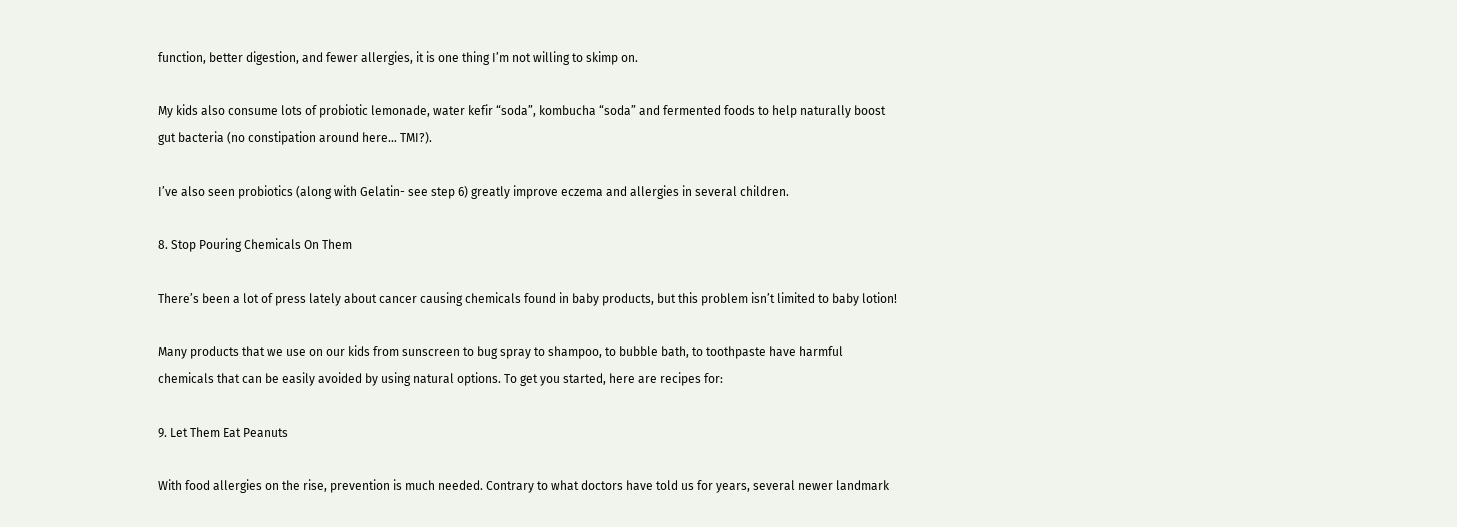function, better digestion, and fewer allergies, it is one thing I’m not willing to skimp on.

My kids also consume lots of probiotic lemonade, water kefir “soda”, kombucha “soda” and fermented foods to help naturally boost gut bacteria (no constipation around here… TMI?).

I’ve also seen probiotics (along with Gelatin- see step 6) greatly improve eczema and allergies in several children.

8. Stop Pouring Chemicals On Them

There’s been a lot of press lately about cancer causing chemicals found in baby products, but this problem isn’t limited to baby lotion!

Many products that we use on our kids from sunscreen to bug spray to shampoo, to bubble bath, to toothpaste have harmful chemicals that can be easily avoided by using natural options. To get you started, here are recipes for:

9. Let Them Eat Peanuts

With food allergies on the rise, prevention is much needed. Contrary to what doctors have told us for years, several newer landmark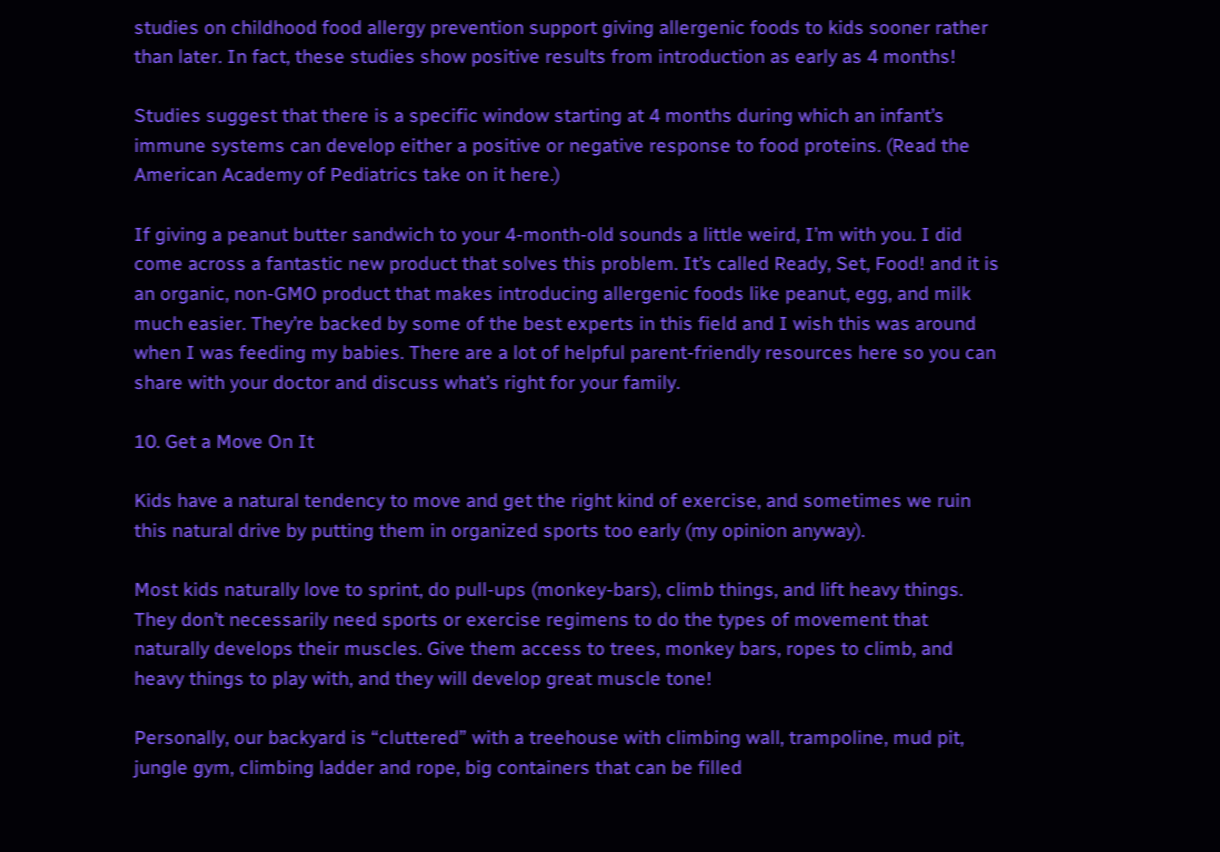studies on childhood food allergy prevention support giving allergenic foods to kids sooner rather than later. In fact, these studies show positive results from introduction as early as 4 months!

Studies suggest that there is a specific window starting at 4 months during which an infant’s immune systems can develop either a positive or negative response to food proteins. (Read the American Academy of Pediatrics take on it here.)

If giving a peanut butter sandwich to your 4-month-old sounds a little weird, I’m with you. I did come across a fantastic new product that solves this problem. It’s called Ready, Set, Food! and it is an organic, non-GMO product that makes introducing allergenic foods like peanut, egg, and milk much easier. They’re backed by some of the best experts in this field and I wish this was around when I was feeding my babies. There are a lot of helpful parent-friendly resources here so you can share with your doctor and discuss what’s right for your family.

10. Get a Move On It

Kids have a natural tendency to move and get the right kind of exercise, and sometimes we ruin this natural drive by putting them in organized sports too early (my opinion anyway).

Most kids naturally love to sprint, do pull-ups (monkey-bars), climb things, and lift heavy things. They don’t necessarily need sports or exercise regimens to do the types of movement that naturally develops their muscles. Give them access to trees, monkey bars, ropes to climb, and heavy things to play with, and they will develop great muscle tone!

Personally, our backyard is “cluttered” with a treehouse with climbing wall, trampoline, mud pit, jungle gym, climbing ladder and rope, big containers that can be filled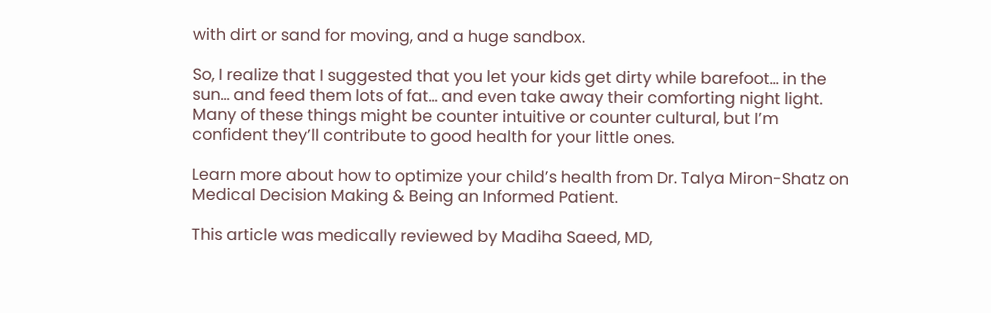with dirt or sand for moving, and a huge sandbox.

So, I realize that I suggested that you let your kids get dirty while barefoot… in the sun… and feed them lots of fat… and even take away their comforting night light. Many of these things might be counter intuitive or counter cultural, but I’m confident they’ll contribute to good health for your little ones.

Learn more about how to optimize your child’s health from Dr. Talya Miron-Shatz on Medical Decision Making & Being an Informed Patient.

This article was medically reviewed by Madiha Saeed, MD,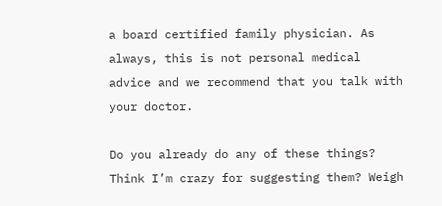a board certified family physician. As always, this is not personal medical advice and we recommend that you talk with your doctor.

Do you already do any of these things? Think I’m crazy for suggesting them? Weigh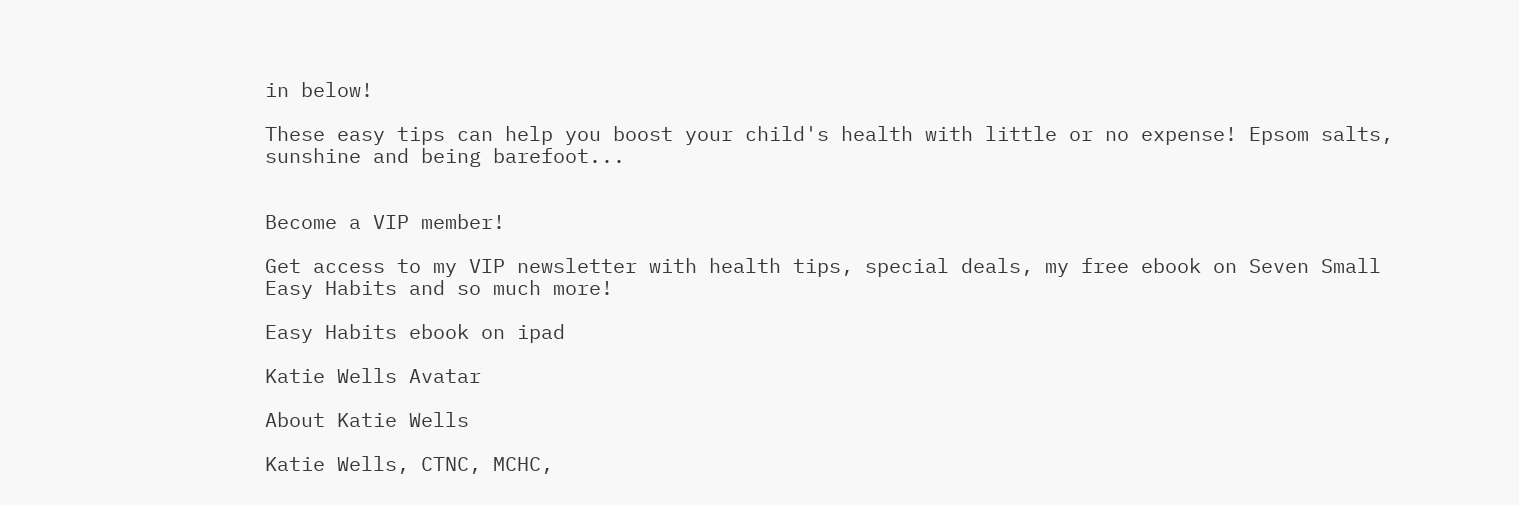in below!

These easy tips can help you boost your child's health with little or no expense! Epsom salts, sunshine and being barefoot...


Become a VIP member!

Get access to my VIP newsletter with health tips, special deals, my free ebook on Seven Small Easy Habits and so much more!

Easy Habits ebook on ipad

Katie Wells Avatar

About Katie Wells

Katie Wells, CTNC, MCHC,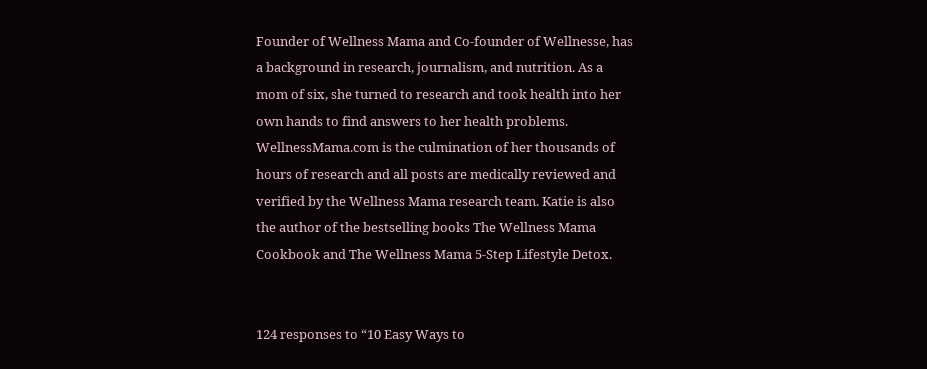Founder of Wellness Mama and Co-founder of Wellnesse, has a background in research, journalism, and nutrition. As a mom of six, she turned to research and took health into her own hands to find answers to her health problems. WellnessMama.com is the culmination of her thousands of hours of research and all posts are medically reviewed and verified by the Wellness Mama research team. Katie is also the author of the bestselling books The Wellness Mama Cookbook and The Wellness Mama 5-Step Lifestyle Detox.


124 responses to “10 Easy Ways to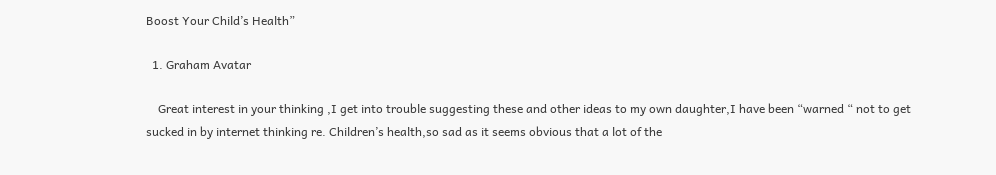Boost Your Child’s Health”

  1. Graham Avatar

    Great interest in your thinking ,I get into trouble suggesting these and other ideas to my own daughter,I have been “warned “ not to get sucked in by internet thinking re. Children’s health,so sad as it seems obvious that a lot of the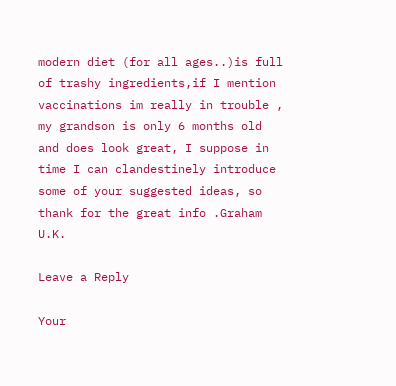modern diet (for all ages..)is full of trashy ingredients,if I mention vaccinations im really in trouble , my grandson is only 6 months old and does look great, I suppose in time I can clandestinely introduce some of your suggested ideas, so thank for the great info .Graham U.K.

Leave a Reply

Your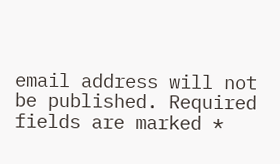email address will not be published. Required fields are marked *